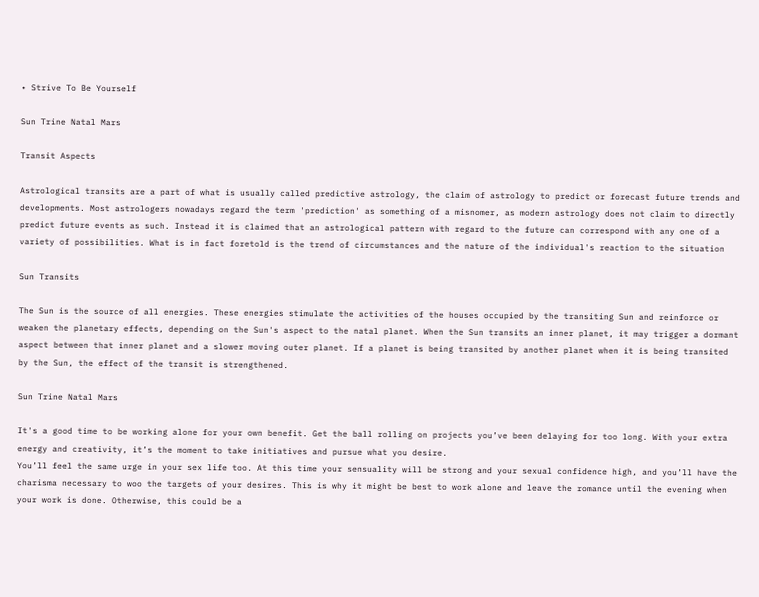• Strive To Be Yourself

Sun Trine Natal Mars

Transit Aspects

Astrological transits are a part of what is usually called predictive astrology, the claim of astrology to predict or forecast future trends and developments. Most astrologers nowadays regard the term 'prediction' as something of a misnomer, as modern astrology does not claim to directly predict future events as such. Instead it is claimed that an astrological pattern with regard to the future can correspond with any one of a variety of possibilities. What is in fact foretold is the trend of circumstances and the nature of the individual's reaction to the situation

Sun Transits

The Sun is the source of all energies. These energies stimulate the activities of the houses occupied by the transiting Sun and reinforce or weaken the planetary effects, depending on the Sun's aspect to the natal planet. When the Sun transits an inner planet, it may trigger a dormant aspect between that inner planet and a slower moving outer planet. If a planet is being transited by another planet when it is being transited by the Sun, the effect of the transit is strengthened.

Sun Trine Natal Mars

It's a good time to be working alone for your own benefit. Get the ball rolling on projects you’ve been delaying for too long. With your extra energy and creativity, it’s the moment to take initiatives and pursue what you desire.
You’ll feel the same urge in your sex life too. At this time your sensuality will be strong and your sexual confidence high, and you’ll have the charisma necessary to woo the targets of your desires. This is why it might be best to work alone and leave the romance until the evening when your work is done. Otherwise, this could be a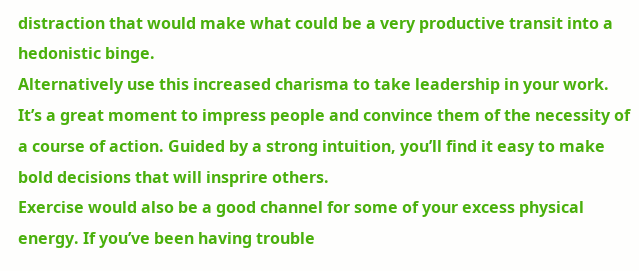distraction that would make what could be a very productive transit into a hedonistic binge.
Alternatively use this increased charisma to take leadership in your work. It’s a great moment to impress people and convince them of the necessity of a course of action. Guided by a strong intuition, you’ll find it easy to make bold decisions that will insprire others.
Exercise would also be a good channel for some of your excess physical energy. If you’ve been having trouble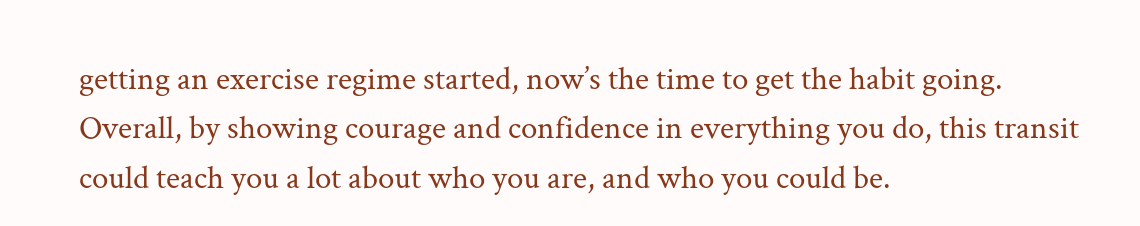getting an exercise regime started, now’s the time to get the habit going.
Overall, by showing courage and confidence in everything you do, this transit could teach you a lot about who you are, and who you could be.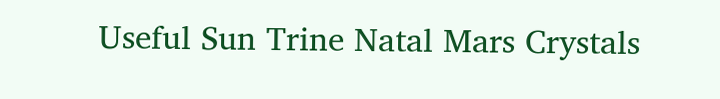Useful Sun Trine Natal Mars Crystals